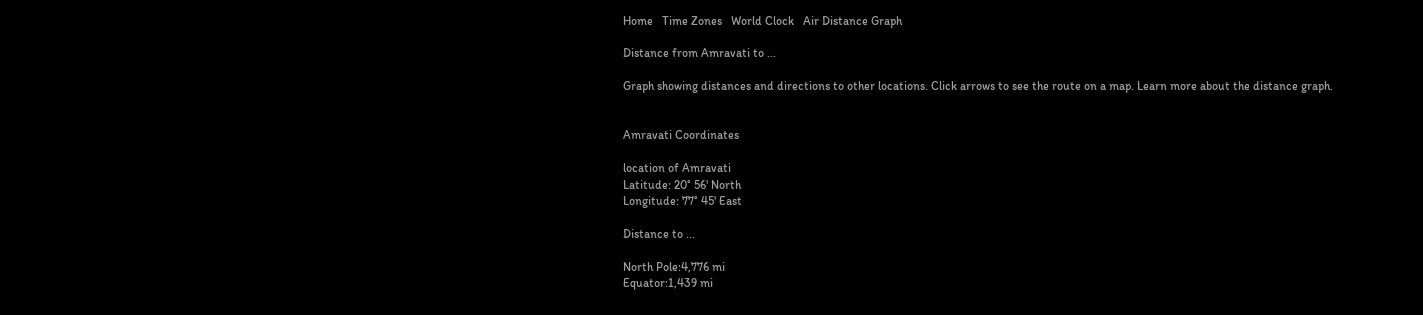Home   Time Zones   World Clock   Air Distance Graph

Distance from Amravati to ...

Graph showing distances and directions to other locations. Click arrows to see the route on a map. Learn more about the distance graph.


Amravati Coordinates

location of Amravati
Latitude: 20° 56' North
Longitude: 77° 45' East

Distance to ...

North Pole:4,776 mi
Equator:1,439 mi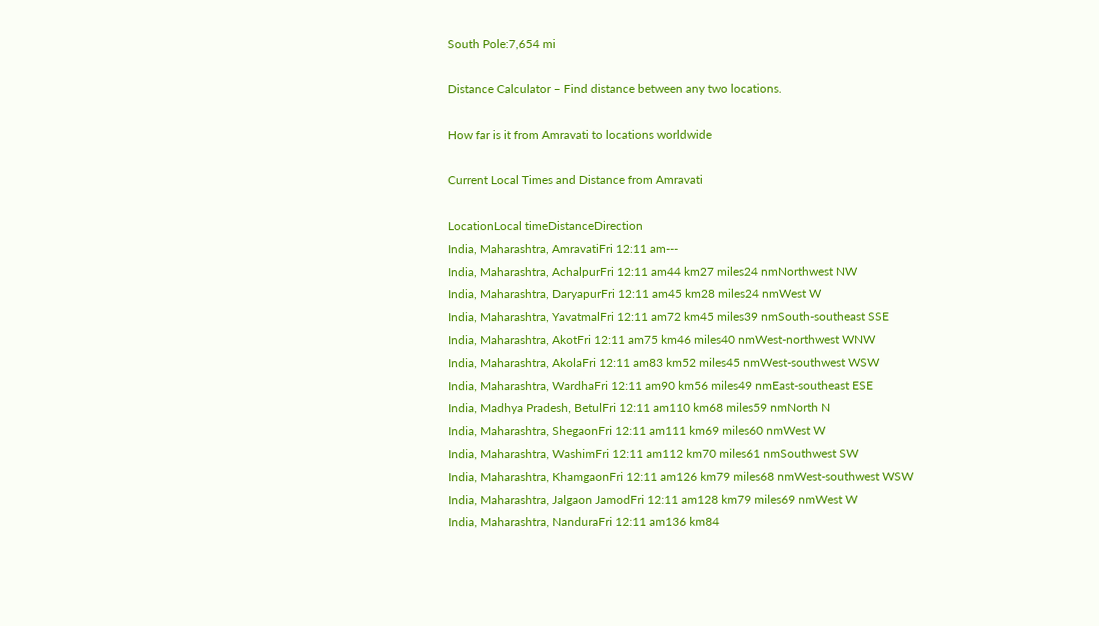South Pole:7,654 mi

Distance Calculator – Find distance between any two locations.

How far is it from Amravati to locations worldwide

Current Local Times and Distance from Amravati

LocationLocal timeDistanceDirection
India, Maharashtra, AmravatiFri 12:11 am---
India, Maharashtra, AchalpurFri 12:11 am44 km27 miles24 nmNorthwest NW
India, Maharashtra, DaryapurFri 12:11 am45 km28 miles24 nmWest W
India, Maharashtra, YavatmalFri 12:11 am72 km45 miles39 nmSouth-southeast SSE
India, Maharashtra, AkotFri 12:11 am75 km46 miles40 nmWest-northwest WNW
India, Maharashtra, AkolaFri 12:11 am83 km52 miles45 nmWest-southwest WSW
India, Maharashtra, WardhaFri 12:11 am90 km56 miles49 nmEast-southeast ESE
India, Madhya Pradesh, BetulFri 12:11 am110 km68 miles59 nmNorth N
India, Maharashtra, ShegaonFri 12:11 am111 km69 miles60 nmWest W
India, Maharashtra, WashimFri 12:11 am112 km70 miles61 nmSouthwest SW
India, Maharashtra, KhamgaonFri 12:11 am126 km79 miles68 nmWest-southwest WSW
India, Maharashtra, Jalgaon JamodFri 12:11 am128 km79 miles69 nmWest W
India, Maharashtra, NanduraFri 12:11 am136 km84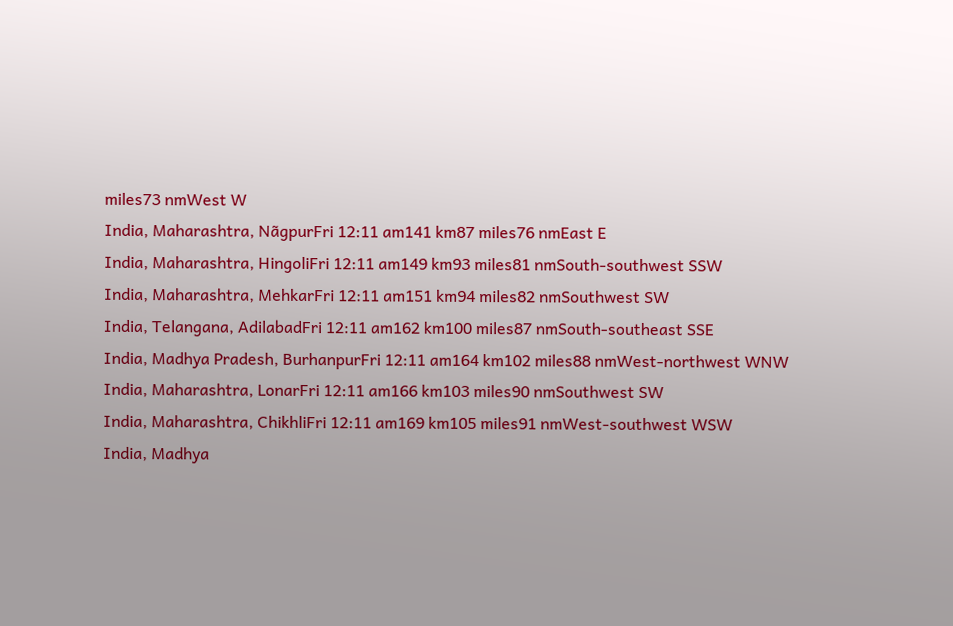miles73 nmWest W
India, Maharashtra, NãgpurFri 12:11 am141 km87 miles76 nmEast E
India, Maharashtra, HingoliFri 12:11 am149 km93 miles81 nmSouth-southwest SSW
India, Maharashtra, MehkarFri 12:11 am151 km94 miles82 nmSouthwest SW
India, Telangana, AdilabadFri 12:11 am162 km100 miles87 nmSouth-southeast SSE
India, Madhya Pradesh, BurhanpurFri 12:11 am164 km102 miles88 nmWest-northwest WNW
India, Maharashtra, LonarFri 12:11 am166 km103 miles90 nmSouthwest SW
India, Maharashtra, ChikhliFri 12:11 am169 km105 miles91 nmWest-southwest WSW
India, Madhya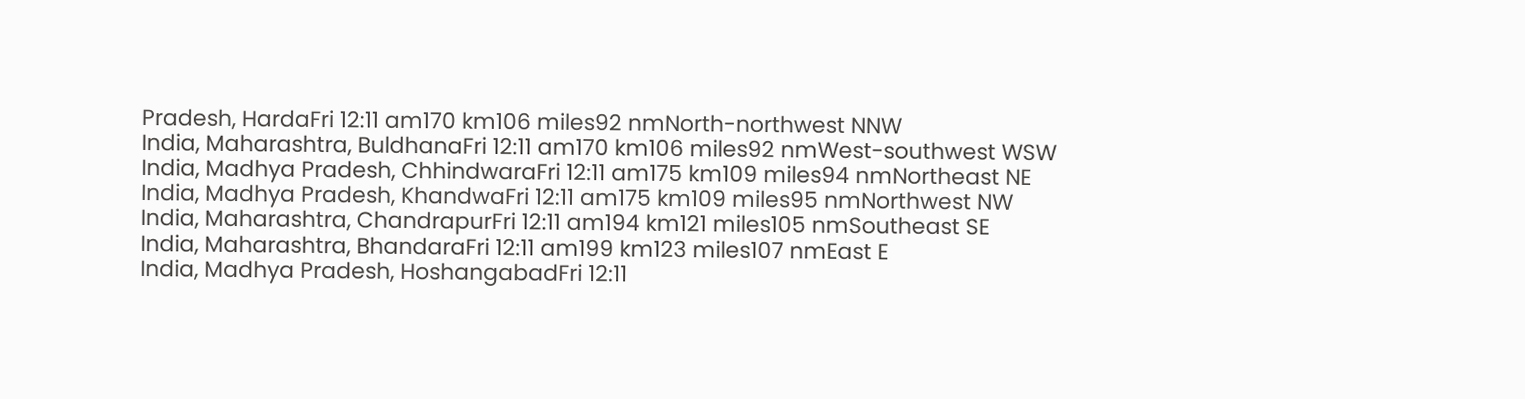Pradesh, HardaFri 12:11 am170 km106 miles92 nmNorth-northwest NNW
India, Maharashtra, BuldhanaFri 12:11 am170 km106 miles92 nmWest-southwest WSW
India, Madhya Pradesh, ChhindwaraFri 12:11 am175 km109 miles94 nmNortheast NE
India, Madhya Pradesh, KhandwaFri 12:11 am175 km109 miles95 nmNorthwest NW
India, Maharashtra, ChandrapurFri 12:11 am194 km121 miles105 nmSoutheast SE
India, Maharashtra, BhandaraFri 12:11 am199 km123 miles107 nmEast E
India, Madhya Pradesh, HoshangabadFri 12:11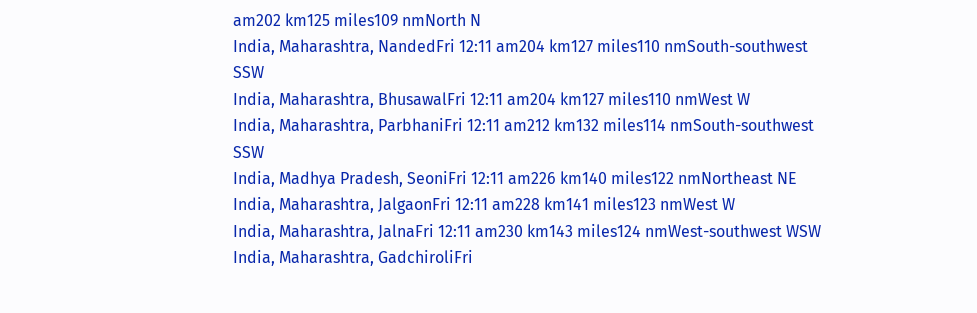am202 km125 miles109 nmNorth N
India, Maharashtra, NandedFri 12:11 am204 km127 miles110 nmSouth-southwest SSW
India, Maharashtra, BhusawalFri 12:11 am204 km127 miles110 nmWest W
India, Maharashtra, ParbhaniFri 12:11 am212 km132 miles114 nmSouth-southwest SSW
India, Madhya Pradesh, SeoniFri 12:11 am226 km140 miles122 nmNortheast NE
India, Maharashtra, JalgaonFri 12:11 am228 km141 miles123 nmWest W
India, Maharashtra, JalnaFri 12:11 am230 km143 miles124 nmWest-southwest WSW
India, Maharashtra, GadchiroliFri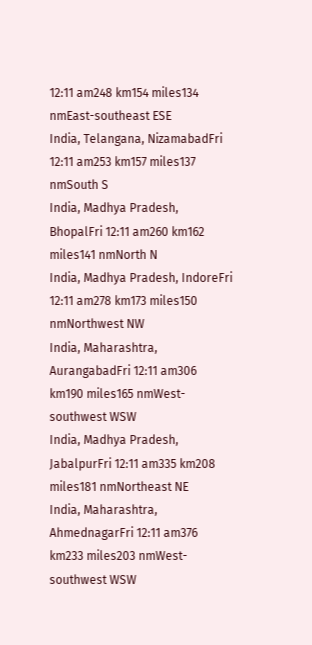12:11 am248 km154 miles134 nmEast-southeast ESE
India, Telangana, NizamabadFri 12:11 am253 km157 miles137 nmSouth S
India, Madhya Pradesh, BhopalFri 12:11 am260 km162 miles141 nmNorth N
India, Madhya Pradesh, IndoreFri 12:11 am278 km173 miles150 nmNorthwest NW
India, Maharashtra, AurangabadFri 12:11 am306 km190 miles165 nmWest-southwest WSW
India, Madhya Pradesh, JabalpurFri 12:11 am335 km208 miles181 nmNortheast NE
India, Maharashtra, AhmednagarFri 12:11 am376 km233 miles203 nmWest-southwest WSW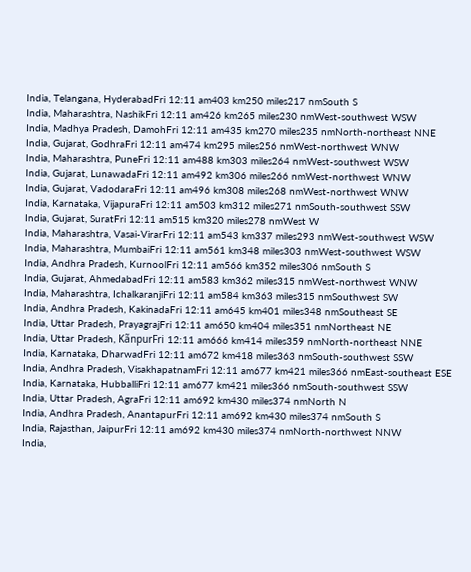India, Telangana, HyderabadFri 12:11 am403 km250 miles217 nmSouth S
India, Maharashtra, NashikFri 12:11 am426 km265 miles230 nmWest-southwest WSW
India, Madhya Pradesh, DamohFri 12:11 am435 km270 miles235 nmNorth-northeast NNE
India, Gujarat, GodhraFri 12:11 am474 km295 miles256 nmWest-northwest WNW
India, Maharashtra, PuneFri 12:11 am488 km303 miles264 nmWest-southwest WSW
India, Gujarat, LunawadaFri 12:11 am492 km306 miles266 nmWest-northwest WNW
India, Gujarat, VadodaraFri 12:11 am496 km308 miles268 nmWest-northwest WNW
India, Karnataka, VijapuraFri 12:11 am503 km312 miles271 nmSouth-southwest SSW
India, Gujarat, SuratFri 12:11 am515 km320 miles278 nmWest W
India, Maharashtra, Vasai-VirarFri 12:11 am543 km337 miles293 nmWest-southwest WSW
India, Maharashtra, MumbaiFri 12:11 am561 km348 miles303 nmWest-southwest WSW
India, Andhra Pradesh, KurnoolFri 12:11 am566 km352 miles306 nmSouth S
India, Gujarat, AhmedabadFri 12:11 am583 km362 miles315 nmWest-northwest WNW
India, Maharashtra, IchalkaranjiFri 12:11 am584 km363 miles315 nmSouthwest SW
India, Andhra Pradesh, KakinadaFri 12:11 am645 km401 miles348 nmSoutheast SE
India, Uttar Pradesh, PrayagrajFri 12:11 am650 km404 miles351 nmNortheast NE
India, Uttar Pradesh, KãnpurFri 12:11 am666 km414 miles359 nmNorth-northeast NNE
India, Karnataka, DharwadFri 12:11 am672 km418 miles363 nmSouth-southwest SSW
India, Andhra Pradesh, VisakhapatnamFri 12:11 am677 km421 miles366 nmEast-southeast ESE
India, Karnataka, HubballiFri 12:11 am677 km421 miles366 nmSouth-southwest SSW
India, Uttar Pradesh, AgraFri 12:11 am692 km430 miles374 nmNorth N
India, Andhra Pradesh, AnantapurFri 12:11 am692 km430 miles374 nmSouth S
India, Rajasthan, JaipurFri 12:11 am692 km430 miles374 nmNorth-northwest NNW
India,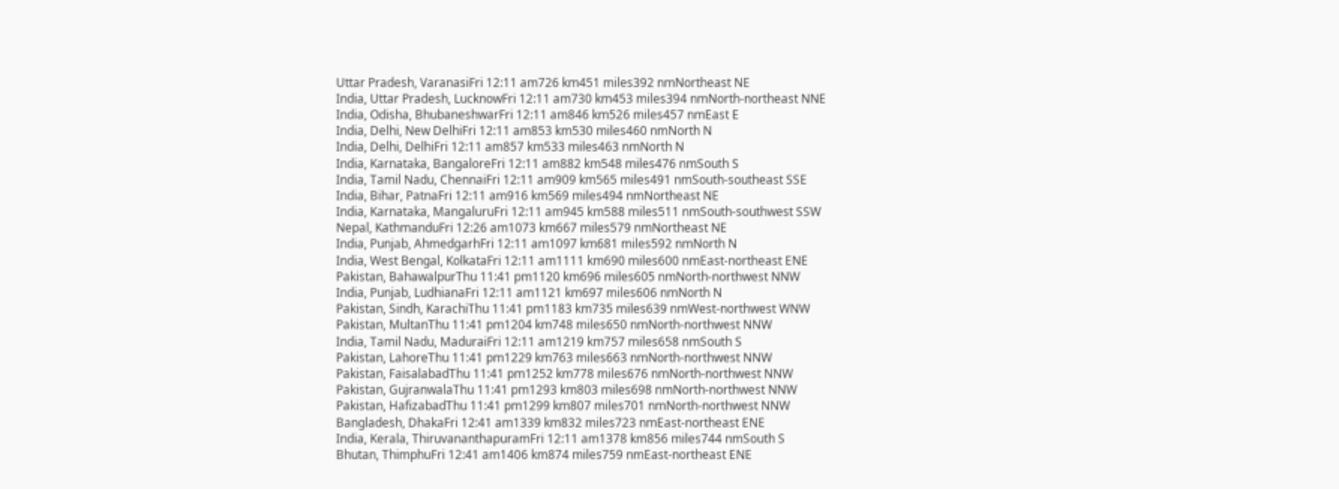Uttar Pradesh, VaranasiFri 12:11 am726 km451 miles392 nmNortheast NE
India, Uttar Pradesh, LucknowFri 12:11 am730 km453 miles394 nmNorth-northeast NNE
India, Odisha, BhubaneshwarFri 12:11 am846 km526 miles457 nmEast E
India, Delhi, New DelhiFri 12:11 am853 km530 miles460 nmNorth N
India, Delhi, DelhiFri 12:11 am857 km533 miles463 nmNorth N
India, Karnataka, BangaloreFri 12:11 am882 km548 miles476 nmSouth S
India, Tamil Nadu, ChennaiFri 12:11 am909 km565 miles491 nmSouth-southeast SSE
India, Bihar, PatnaFri 12:11 am916 km569 miles494 nmNortheast NE
India, Karnataka, MangaluruFri 12:11 am945 km588 miles511 nmSouth-southwest SSW
Nepal, KathmanduFri 12:26 am1073 km667 miles579 nmNortheast NE
India, Punjab, AhmedgarhFri 12:11 am1097 km681 miles592 nmNorth N
India, West Bengal, KolkataFri 12:11 am1111 km690 miles600 nmEast-northeast ENE
Pakistan, BahawalpurThu 11:41 pm1120 km696 miles605 nmNorth-northwest NNW
India, Punjab, LudhianaFri 12:11 am1121 km697 miles606 nmNorth N
Pakistan, Sindh, KarachiThu 11:41 pm1183 km735 miles639 nmWest-northwest WNW
Pakistan, MultanThu 11:41 pm1204 km748 miles650 nmNorth-northwest NNW
India, Tamil Nadu, MaduraiFri 12:11 am1219 km757 miles658 nmSouth S
Pakistan, LahoreThu 11:41 pm1229 km763 miles663 nmNorth-northwest NNW
Pakistan, FaisalabadThu 11:41 pm1252 km778 miles676 nmNorth-northwest NNW
Pakistan, GujranwalaThu 11:41 pm1293 km803 miles698 nmNorth-northwest NNW
Pakistan, HafizabadThu 11:41 pm1299 km807 miles701 nmNorth-northwest NNW
Bangladesh, DhakaFri 12:41 am1339 km832 miles723 nmEast-northeast ENE
India, Kerala, ThiruvananthapuramFri 12:11 am1378 km856 miles744 nmSouth S
Bhutan, ThimphuFri 12:41 am1406 km874 miles759 nmEast-northeast ENE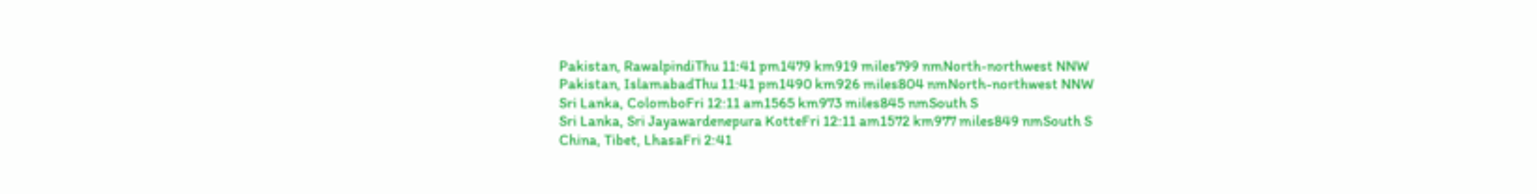Pakistan, RawalpindiThu 11:41 pm1479 km919 miles799 nmNorth-northwest NNW
Pakistan, IslamabadThu 11:41 pm1490 km926 miles804 nmNorth-northwest NNW
Sri Lanka, ColomboFri 12:11 am1565 km973 miles845 nmSouth S
Sri Lanka, Sri Jayawardenepura KotteFri 12:11 am1572 km977 miles849 nmSouth S
China, Tibet, LhasaFri 2:41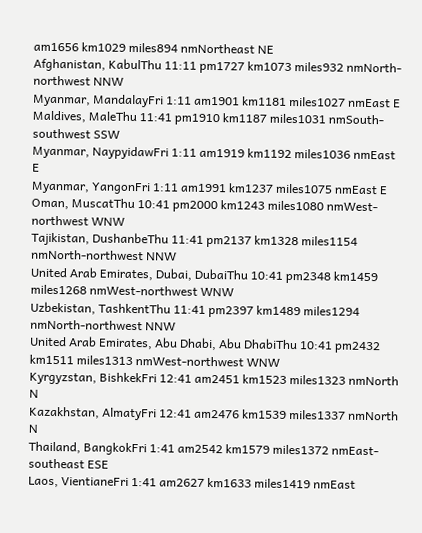am1656 km1029 miles894 nmNortheast NE
Afghanistan, KabulThu 11:11 pm1727 km1073 miles932 nmNorth-northwest NNW
Myanmar, MandalayFri 1:11 am1901 km1181 miles1027 nmEast E
Maldives, MaleThu 11:41 pm1910 km1187 miles1031 nmSouth-southwest SSW
Myanmar, NaypyidawFri 1:11 am1919 km1192 miles1036 nmEast E
Myanmar, YangonFri 1:11 am1991 km1237 miles1075 nmEast E
Oman, MuscatThu 10:41 pm2000 km1243 miles1080 nmWest-northwest WNW
Tajikistan, DushanbeThu 11:41 pm2137 km1328 miles1154 nmNorth-northwest NNW
United Arab Emirates, Dubai, DubaiThu 10:41 pm2348 km1459 miles1268 nmWest-northwest WNW
Uzbekistan, TashkentThu 11:41 pm2397 km1489 miles1294 nmNorth-northwest NNW
United Arab Emirates, Abu Dhabi, Abu DhabiThu 10:41 pm2432 km1511 miles1313 nmWest-northwest WNW
Kyrgyzstan, BishkekFri 12:41 am2451 km1523 miles1323 nmNorth N
Kazakhstan, AlmatyFri 12:41 am2476 km1539 miles1337 nmNorth N
Thailand, BangkokFri 1:41 am2542 km1579 miles1372 nmEast-southeast ESE
Laos, VientianeFri 1:41 am2627 km1633 miles1419 nmEast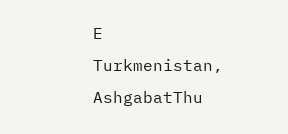E
Turkmenistan, AshgabatThu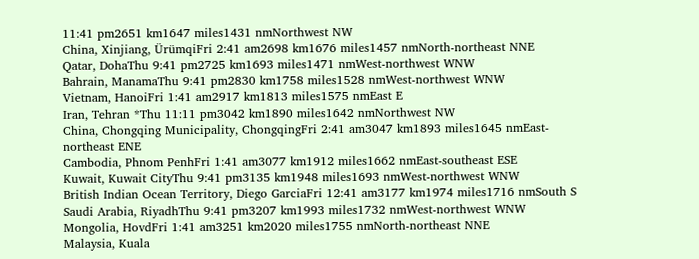11:41 pm2651 km1647 miles1431 nmNorthwest NW
China, Xinjiang, ÜrümqiFri 2:41 am2698 km1676 miles1457 nmNorth-northeast NNE
Qatar, DohaThu 9:41 pm2725 km1693 miles1471 nmWest-northwest WNW
Bahrain, ManamaThu 9:41 pm2830 km1758 miles1528 nmWest-northwest WNW
Vietnam, HanoiFri 1:41 am2917 km1813 miles1575 nmEast E
Iran, Tehran *Thu 11:11 pm3042 km1890 miles1642 nmNorthwest NW
China, Chongqing Municipality, ChongqingFri 2:41 am3047 km1893 miles1645 nmEast-northeast ENE
Cambodia, Phnom PenhFri 1:41 am3077 km1912 miles1662 nmEast-southeast ESE
Kuwait, Kuwait CityThu 9:41 pm3135 km1948 miles1693 nmWest-northwest WNW
British Indian Ocean Territory, Diego GarciaFri 12:41 am3177 km1974 miles1716 nmSouth S
Saudi Arabia, RiyadhThu 9:41 pm3207 km1993 miles1732 nmWest-northwest WNW
Mongolia, HovdFri 1:41 am3251 km2020 miles1755 nmNorth-northeast NNE
Malaysia, Kuala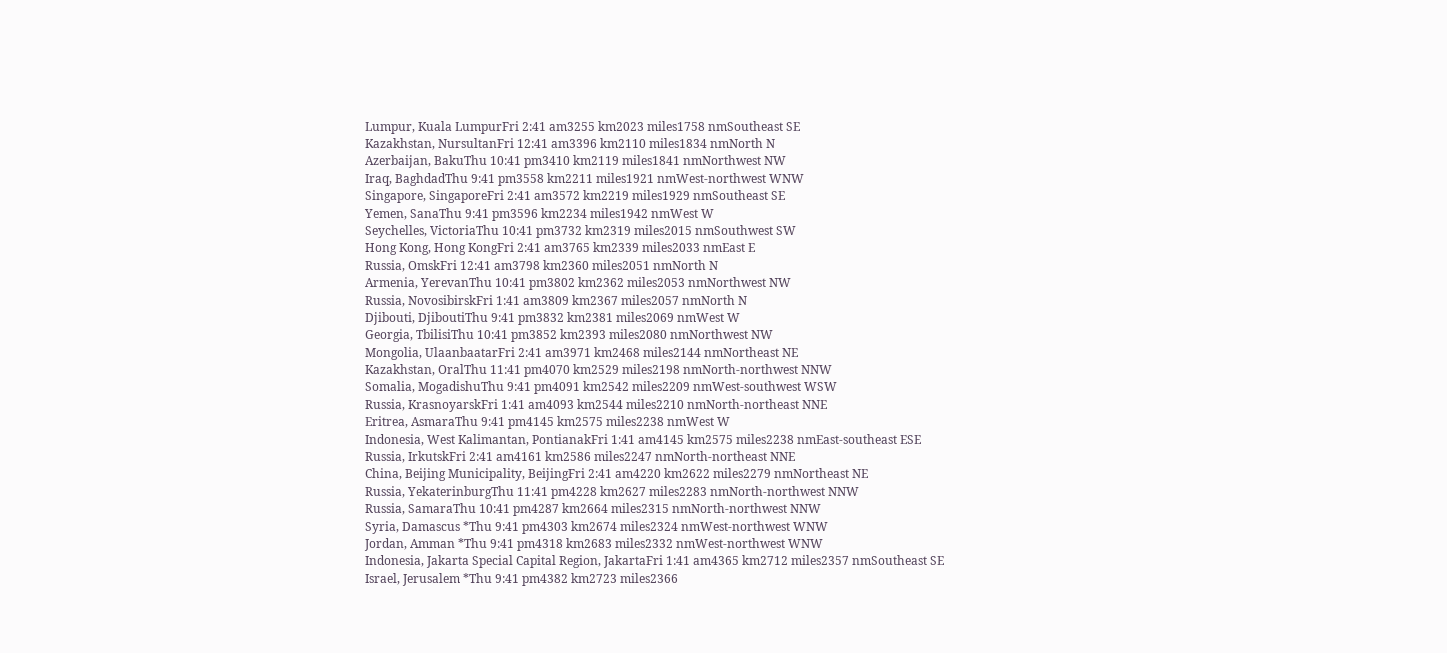Lumpur, Kuala LumpurFri 2:41 am3255 km2023 miles1758 nmSoutheast SE
Kazakhstan, NursultanFri 12:41 am3396 km2110 miles1834 nmNorth N
Azerbaijan, BakuThu 10:41 pm3410 km2119 miles1841 nmNorthwest NW
Iraq, BaghdadThu 9:41 pm3558 km2211 miles1921 nmWest-northwest WNW
Singapore, SingaporeFri 2:41 am3572 km2219 miles1929 nmSoutheast SE
Yemen, SanaThu 9:41 pm3596 km2234 miles1942 nmWest W
Seychelles, VictoriaThu 10:41 pm3732 km2319 miles2015 nmSouthwest SW
Hong Kong, Hong KongFri 2:41 am3765 km2339 miles2033 nmEast E
Russia, OmskFri 12:41 am3798 km2360 miles2051 nmNorth N
Armenia, YerevanThu 10:41 pm3802 km2362 miles2053 nmNorthwest NW
Russia, NovosibirskFri 1:41 am3809 km2367 miles2057 nmNorth N
Djibouti, DjiboutiThu 9:41 pm3832 km2381 miles2069 nmWest W
Georgia, TbilisiThu 10:41 pm3852 km2393 miles2080 nmNorthwest NW
Mongolia, UlaanbaatarFri 2:41 am3971 km2468 miles2144 nmNortheast NE
Kazakhstan, OralThu 11:41 pm4070 km2529 miles2198 nmNorth-northwest NNW
Somalia, MogadishuThu 9:41 pm4091 km2542 miles2209 nmWest-southwest WSW
Russia, KrasnoyarskFri 1:41 am4093 km2544 miles2210 nmNorth-northeast NNE
Eritrea, AsmaraThu 9:41 pm4145 km2575 miles2238 nmWest W
Indonesia, West Kalimantan, PontianakFri 1:41 am4145 km2575 miles2238 nmEast-southeast ESE
Russia, IrkutskFri 2:41 am4161 km2586 miles2247 nmNorth-northeast NNE
China, Beijing Municipality, BeijingFri 2:41 am4220 km2622 miles2279 nmNortheast NE
Russia, YekaterinburgThu 11:41 pm4228 km2627 miles2283 nmNorth-northwest NNW
Russia, SamaraThu 10:41 pm4287 km2664 miles2315 nmNorth-northwest NNW
Syria, Damascus *Thu 9:41 pm4303 km2674 miles2324 nmWest-northwest WNW
Jordan, Amman *Thu 9:41 pm4318 km2683 miles2332 nmWest-northwest WNW
Indonesia, Jakarta Special Capital Region, JakartaFri 1:41 am4365 km2712 miles2357 nmSoutheast SE
Israel, Jerusalem *Thu 9:41 pm4382 km2723 miles2366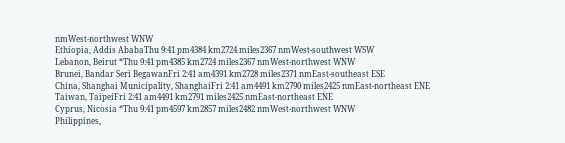nmWest-northwest WNW
Ethiopia, Addis AbabaThu 9:41 pm4384 km2724 miles2367 nmWest-southwest WSW
Lebanon, Beirut *Thu 9:41 pm4385 km2724 miles2367 nmWest-northwest WNW
Brunei, Bandar Seri BegawanFri 2:41 am4391 km2728 miles2371 nmEast-southeast ESE
China, Shanghai Municipality, ShanghaiFri 2:41 am4491 km2790 miles2425 nmEast-northeast ENE
Taiwan, TaipeiFri 2:41 am4491 km2791 miles2425 nmEast-northeast ENE
Cyprus, Nicosia *Thu 9:41 pm4597 km2857 miles2482 nmWest-northwest WNW
Philippines,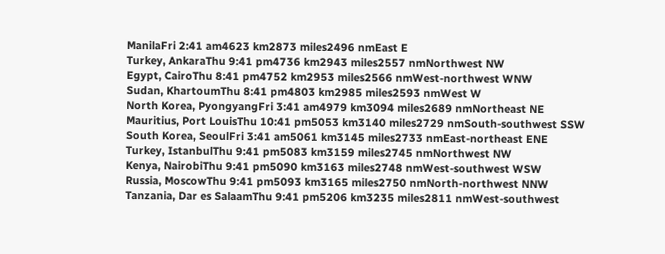ManilaFri 2:41 am4623 km2873 miles2496 nmEast E
Turkey, AnkaraThu 9:41 pm4736 km2943 miles2557 nmNorthwest NW
Egypt, CairoThu 8:41 pm4752 km2953 miles2566 nmWest-northwest WNW
Sudan, KhartoumThu 8:41 pm4803 km2985 miles2593 nmWest W
North Korea, PyongyangFri 3:41 am4979 km3094 miles2689 nmNortheast NE
Mauritius, Port LouisThu 10:41 pm5053 km3140 miles2729 nmSouth-southwest SSW
South Korea, SeoulFri 3:41 am5061 km3145 miles2733 nmEast-northeast ENE
Turkey, IstanbulThu 9:41 pm5083 km3159 miles2745 nmNorthwest NW
Kenya, NairobiThu 9:41 pm5090 km3163 miles2748 nmWest-southwest WSW
Russia, MoscowThu 9:41 pm5093 km3165 miles2750 nmNorth-northwest NNW
Tanzania, Dar es SalaamThu 9:41 pm5206 km3235 miles2811 nmWest-southwest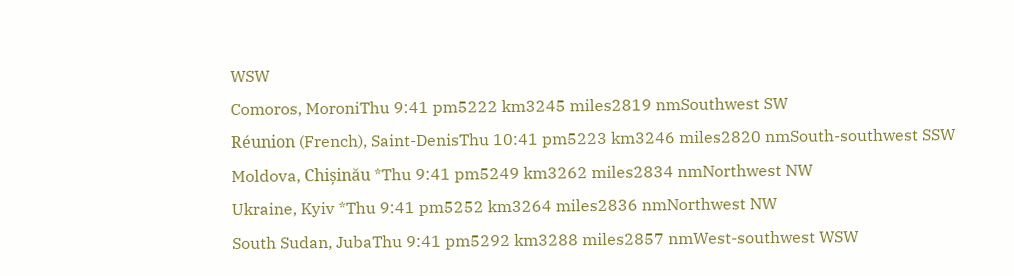WSW
Comoros, MoroniThu 9:41 pm5222 km3245 miles2819 nmSouthwest SW
Réunion (French), Saint-DenisThu 10:41 pm5223 km3246 miles2820 nmSouth-southwest SSW
Moldova, Chișinău *Thu 9:41 pm5249 km3262 miles2834 nmNorthwest NW
Ukraine, Kyiv *Thu 9:41 pm5252 km3264 miles2836 nmNorthwest NW
South Sudan, JubaThu 9:41 pm5292 km3288 miles2857 nmWest-southwest WSW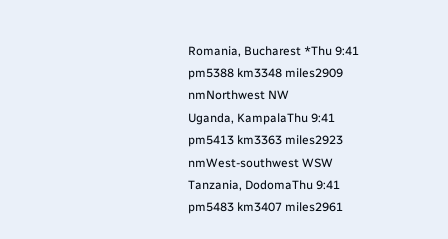Romania, Bucharest *Thu 9:41 pm5388 km3348 miles2909 nmNorthwest NW
Uganda, KampalaThu 9:41 pm5413 km3363 miles2923 nmWest-southwest WSW
Tanzania, DodomaThu 9:41 pm5483 km3407 miles2961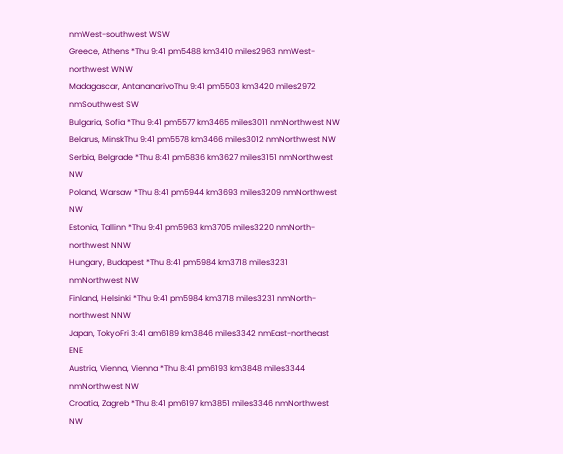nmWest-southwest WSW
Greece, Athens *Thu 9:41 pm5488 km3410 miles2963 nmWest-northwest WNW
Madagascar, AntananarivoThu 9:41 pm5503 km3420 miles2972 nmSouthwest SW
Bulgaria, Sofia *Thu 9:41 pm5577 km3465 miles3011 nmNorthwest NW
Belarus, MinskThu 9:41 pm5578 km3466 miles3012 nmNorthwest NW
Serbia, Belgrade *Thu 8:41 pm5836 km3627 miles3151 nmNorthwest NW
Poland, Warsaw *Thu 8:41 pm5944 km3693 miles3209 nmNorthwest NW
Estonia, Tallinn *Thu 9:41 pm5963 km3705 miles3220 nmNorth-northwest NNW
Hungary, Budapest *Thu 8:41 pm5984 km3718 miles3231 nmNorthwest NW
Finland, Helsinki *Thu 9:41 pm5984 km3718 miles3231 nmNorth-northwest NNW
Japan, TokyoFri 3:41 am6189 km3846 miles3342 nmEast-northeast ENE
Austria, Vienna, Vienna *Thu 8:41 pm6193 km3848 miles3344 nmNorthwest NW
Croatia, Zagreb *Thu 8:41 pm6197 km3851 miles3346 nmNorthwest NW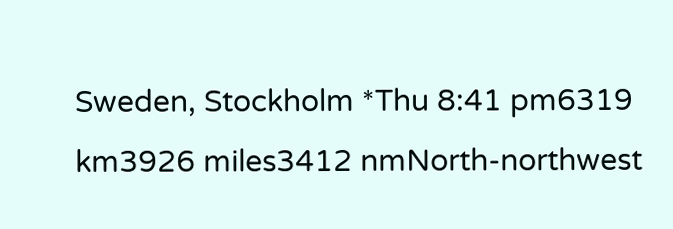Sweden, Stockholm *Thu 8:41 pm6319 km3926 miles3412 nmNorth-northwest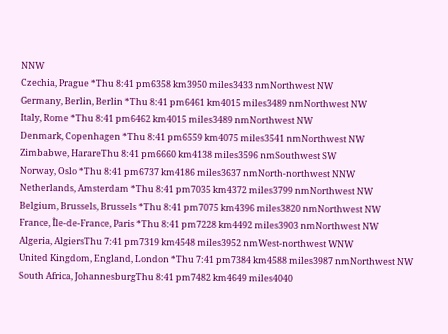NNW
Czechia, Prague *Thu 8:41 pm6358 km3950 miles3433 nmNorthwest NW
Germany, Berlin, Berlin *Thu 8:41 pm6461 km4015 miles3489 nmNorthwest NW
Italy, Rome *Thu 8:41 pm6462 km4015 miles3489 nmNorthwest NW
Denmark, Copenhagen *Thu 8:41 pm6559 km4075 miles3541 nmNorthwest NW
Zimbabwe, HarareThu 8:41 pm6660 km4138 miles3596 nmSouthwest SW
Norway, Oslo *Thu 8:41 pm6737 km4186 miles3637 nmNorth-northwest NNW
Netherlands, Amsterdam *Thu 8:41 pm7035 km4372 miles3799 nmNorthwest NW
Belgium, Brussels, Brussels *Thu 8:41 pm7075 km4396 miles3820 nmNorthwest NW
France, Île-de-France, Paris *Thu 8:41 pm7228 km4492 miles3903 nmNorthwest NW
Algeria, AlgiersThu 7:41 pm7319 km4548 miles3952 nmWest-northwest WNW
United Kingdom, England, London *Thu 7:41 pm7384 km4588 miles3987 nmNorthwest NW
South Africa, JohannesburgThu 8:41 pm7482 km4649 miles4040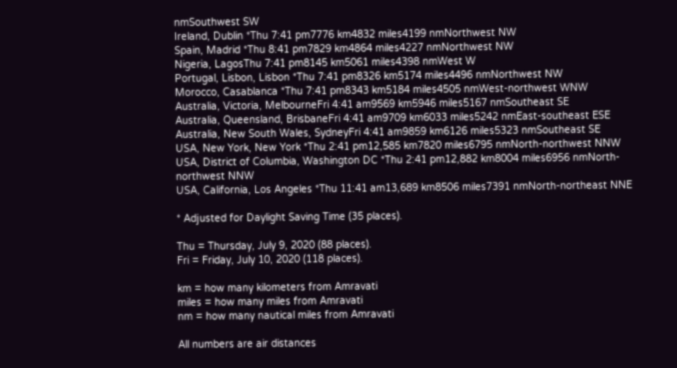nmSouthwest SW
Ireland, Dublin *Thu 7:41 pm7776 km4832 miles4199 nmNorthwest NW
Spain, Madrid *Thu 8:41 pm7829 km4864 miles4227 nmNorthwest NW
Nigeria, LagosThu 7:41 pm8145 km5061 miles4398 nmWest W
Portugal, Lisbon, Lisbon *Thu 7:41 pm8326 km5174 miles4496 nmNorthwest NW
Morocco, Casablanca *Thu 7:41 pm8343 km5184 miles4505 nmWest-northwest WNW
Australia, Victoria, MelbourneFri 4:41 am9569 km5946 miles5167 nmSoutheast SE
Australia, Queensland, BrisbaneFri 4:41 am9709 km6033 miles5242 nmEast-southeast ESE
Australia, New South Wales, SydneyFri 4:41 am9859 km6126 miles5323 nmSoutheast SE
USA, New York, New York *Thu 2:41 pm12,585 km7820 miles6795 nmNorth-northwest NNW
USA, District of Columbia, Washington DC *Thu 2:41 pm12,882 km8004 miles6956 nmNorth-northwest NNW
USA, California, Los Angeles *Thu 11:41 am13,689 km8506 miles7391 nmNorth-northeast NNE

* Adjusted for Daylight Saving Time (35 places).

Thu = Thursday, July 9, 2020 (88 places).
Fri = Friday, July 10, 2020 (118 places).

km = how many kilometers from Amravati
miles = how many miles from Amravati
nm = how many nautical miles from Amravati

All numbers are air distances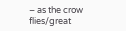– as the crow flies/great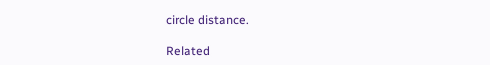circle distance.

Related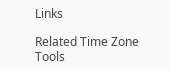Links

Related Time Zone Tools